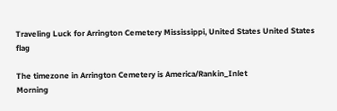Traveling Luck for Arrington Cemetery Mississippi, United States United States flag

The timezone in Arrington Cemetery is America/Rankin_Inlet
Morning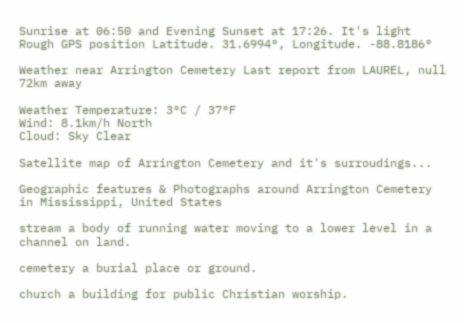Sunrise at 06:50 and Evening Sunset at 17:26. It's light
Rough GPS position Latitude. 31.6994°, Longitude. -88.8186°

Weather near Arrington Cemetery Last report from LAUREL, null 72km away

Weather Temperature: 3°C / 37°F
Wind: 8.1km/h North
Cloud: Sky Clear

Satellite map of Arrington Cemetery and it's surroudings...

Geographic features & Photographs around Arrington Cemetery in Mississippi, United States

stream a body of running water moving to a lower level in a channel on land.

cemetery a burial place or ground.

church a building for public Christian worship.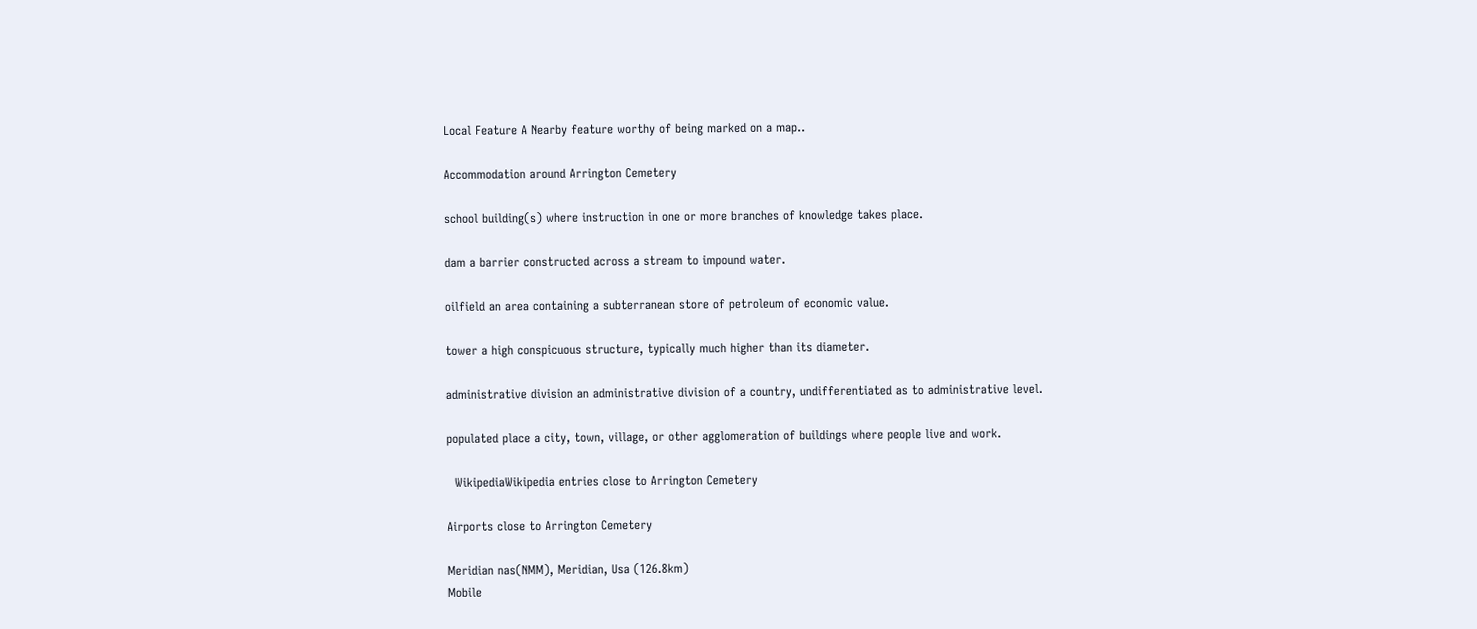Local Feature A Nearby feature worthy of being marked on a map..

Accommodation around Arrington Cemetery

school building(s) where instruction in one or more branches of knowledge takes place.

dam a barrier constructed across a stream to impound water.

oilfield an area containing a subterranean store of petroleum of economic value.

tower a high conspicuous structure, typically much higher than its diameter.

administrative division an administrative division of a country, undifferentiated as to administrative level.

populated place a city, town, village, or other agglomeration of buildings where people live and work.

  WikipediaWikipedia entries close to Arrington Cemetery

Airports close to Arrington Cemetery

Meridian nas(NMM), Meridian, Usa (126.8km)
Mobile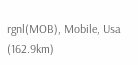rgnl(MOB), Mobile, Usa (162.9km)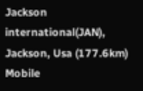Jackson international(JAN), Jackson, Usa (177.6km)
Mobile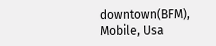downtown(BFM), Mobile, Usa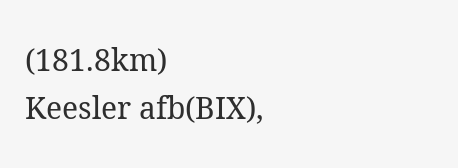(181.8km)
Keesler afb(BIX),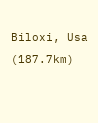Biloxi, Usa (187.7km)